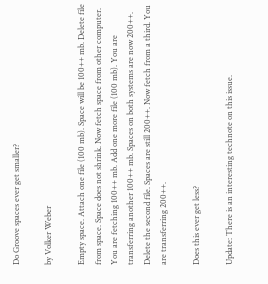Do Groove spaces ever get smaller?

by Volker Weber

Empty space. Attach one file (100 mb). Space will be 100++ mb. Delete file from space. Space does not shrink. Now fetch space from other computer. You are fetching 100++ mb. Add one more file (100 mb). You are transferring another 100++ mb. Spaces on both systems are now 200++. Delete the second file. Spaces are still 200++. Now fetch from a third. You are transferring 200++.

Does this ever get less?

Update: There is an interesting technote on this issue.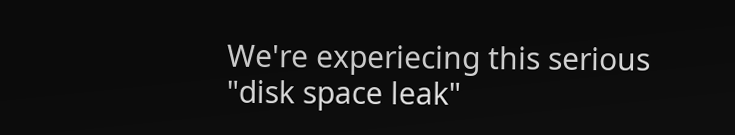We're experiecing this serious "disk space leak"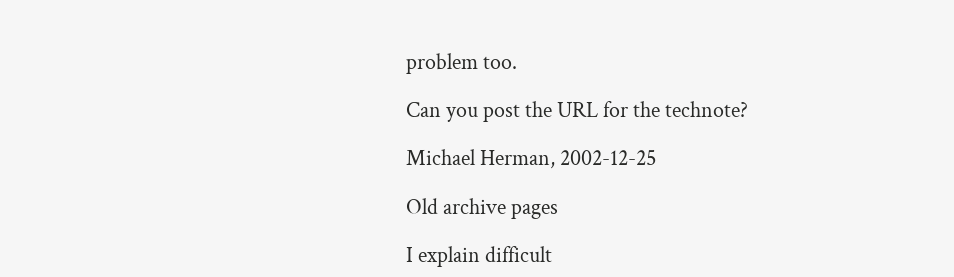problem too.

Can you post the URL for the technote?

Michael Herman, 2002-12-25

Old archive pages

I explain difficult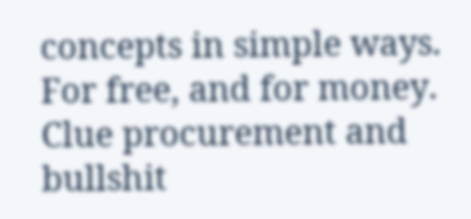concepts in simple ways. For free, and for money. Clue procurement and bullshit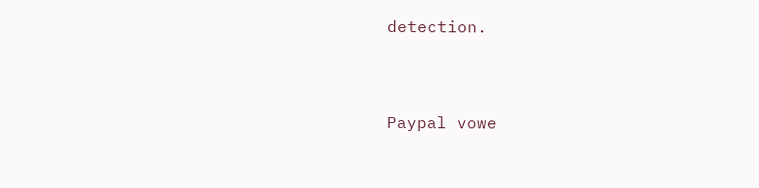detection.


Paypal vowe